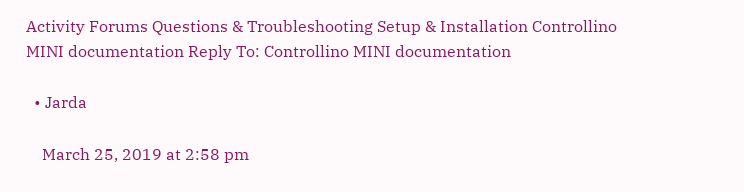Activity Forums Questions & Troubleshooting Setup & Installation Controllino MINI documentation Reply To: Controllino MINI documentation

  • Jarda

    March 25, 2019 at 2:58 pm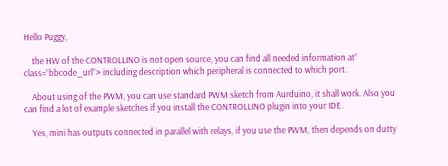Hello Puggy,

    the HW of the CONTROLLINO is not open source, you can find all needed information at” class=”bbcode_url”> including description which peripheral is connected to which port.

    About using of the PWM, you can use standard PWM sketch from Aurduino, it shall work. Also you can find a lot of example sketches if you install the CONTROLLINO plugin into your IDE.

    Yes, mini has outputs connected in parallel with relays, if you use the PWM, then depends on dutty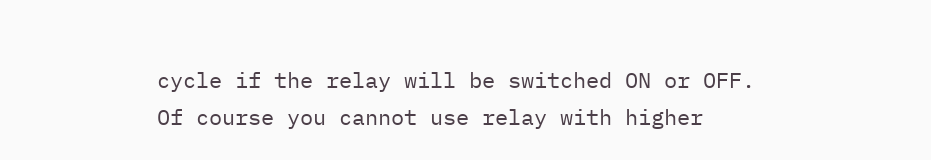cycle if the relay will be switched ON or OFF. Of course you cannot use relay with higher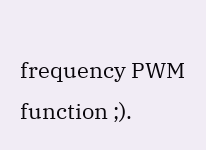frequency PWM function ;).